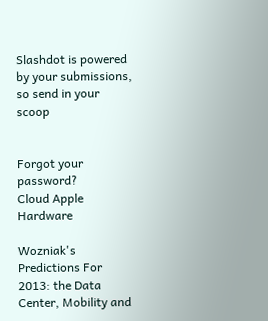Slashdot is powered by your submissions, so send in your scoop


Forgot your password?
Cloud Apple Hardware

Wozniak's Predictions For 2013: the Data Center, Mobility and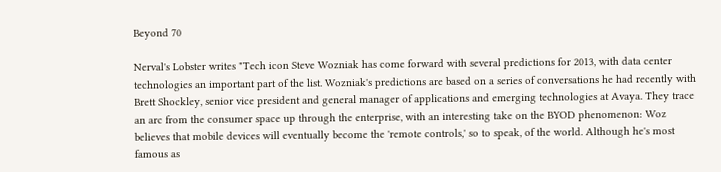Beyond 70

Nerval's Lobster writes "Tech icon Steve Wozniak has come forward with several predictions for 2013, with data center technologies an important part of the list. Wozniak's predictions are based on a series of conversations he had recently with Brett Shockley, senior vice president and general manager of applications and emerging technologies at Avaya. They trace an arc from the consumer space up through the enterprise, with an interesting take on the BYOD phenomenon: Woz believes that mobile devices will eventually become the 'remote controls,' so to speak, of the world. Although he's most famous as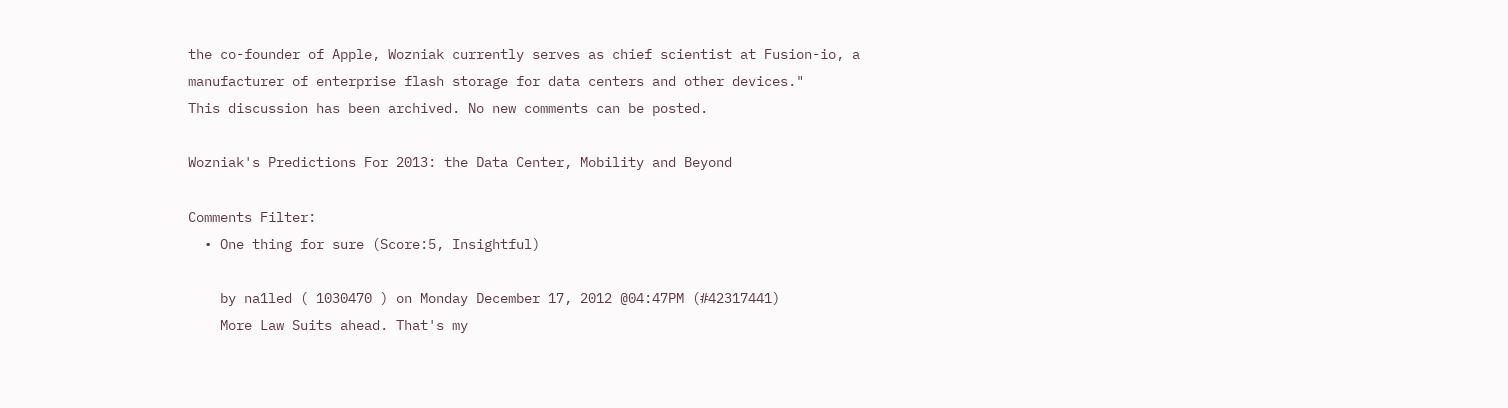the co-founder of Apple, Wozniak currently serves as chief scientist at Fusion-io, a manufacturer of enterprise flash storage for data centers and other devices."
This discussion has been archived. No new comments can be posted.

Wozniak's Predictions For 2013: the Data Center, Mobility and Beyond

Comments Filter:
  • One thing for sure (Score:5, Insightful)

    by na1led ( 1030470 ) on Monday December 17, 2012 @04:47PM (#42317441)
    More Law Suits ahead. That's my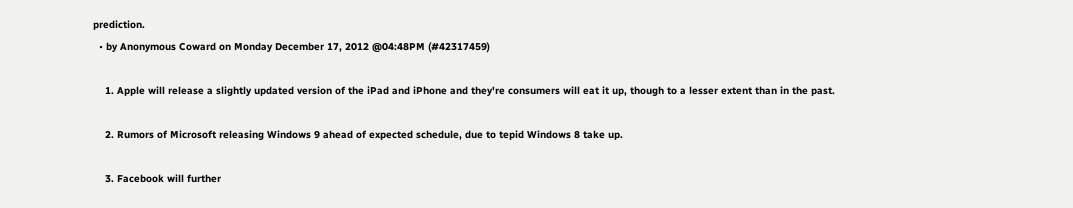prediction.
  • by Anonymous Coward on Monday December 17, 2012 @04:48PM (#42317459)

    1. Apple will release a slightly updated version of the iPad and iPhone and they're consumers will eat it up, though to a lesser extent than in the past.

    2. Rumors of Microsoft releasing Windows 9 ahead of expected schedule, due to tepid Windows 8 take up.

    3. Facebook will further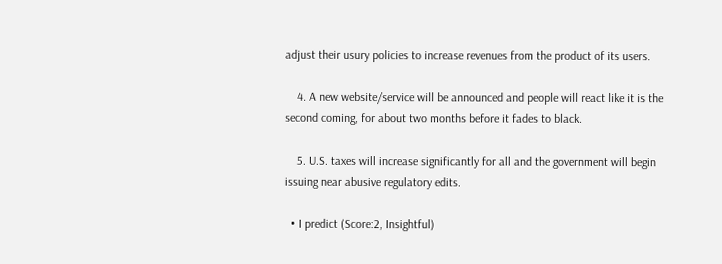adjust their usury policies to increase revenues from the product of its users.

    4. A new website/service will be announced and people will react like it is the second coming, for about two months before it fades to black.

    5. U.S. taxes will increase significantly for all and the government will begin issuing near abusive regulatory edits.

  • I predict (Score:2, Insightful)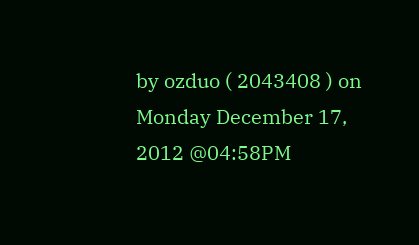by ozduo ( 2043408 ) on Monday December 17, 2012 @04:58PM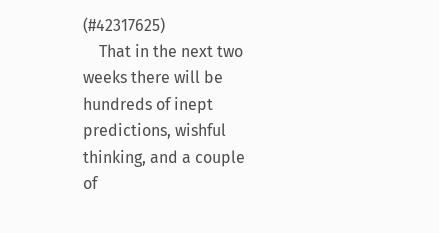(#42317625)
    That in the next two weeks there will be hundreds of inept predictions, wishful thinking, and a couple of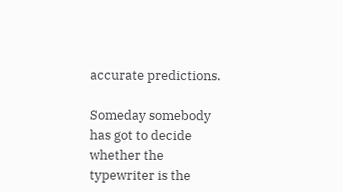accurate predictions.

Someday somebody has got to decide whether the typewriter is the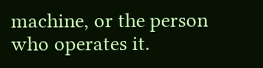machine, or the person who operates it.